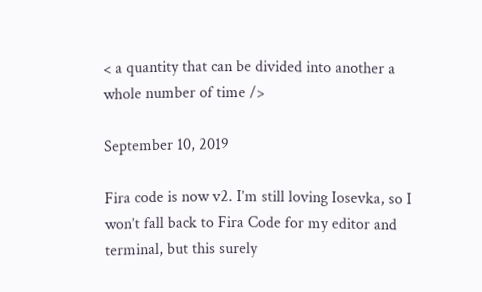< a quantity that can be divided into another a whole number of time />

September 10, 2019

Fira code is now v2. I’m still loving Iosevka, so I won’t fall back to Fira Code for my editor and terminal, but this surely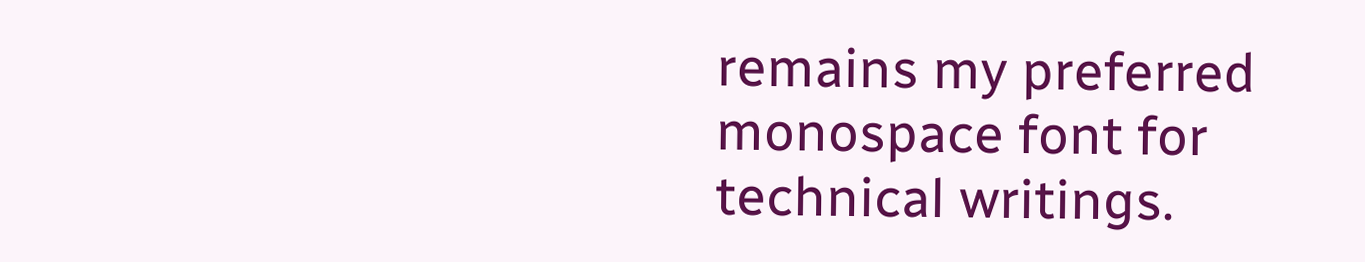remains my preferred monospace font for technical writings.